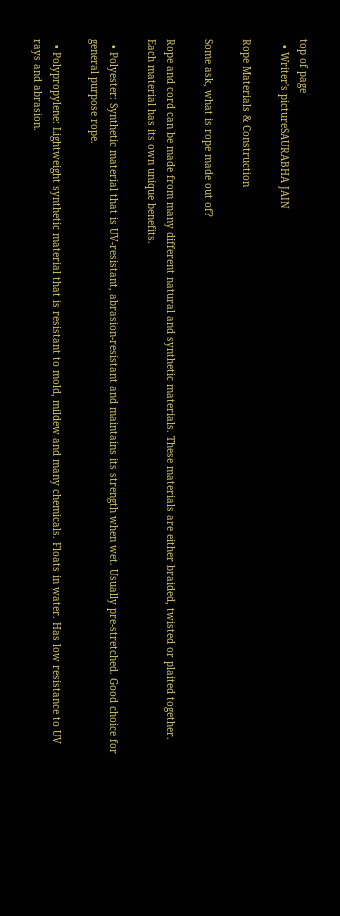top of page
  • Writer's pictureSAURABHA JAIN

Rope Materials & Construction

Some ask, what is rope made out of?

Rope and cord can be made from many different natural and synthetic materials. These materials are either braided, twisted or plaited together. Each material has its own unique benefits.

  • Polyester: Synthetic material that is UV-resistant, abrasion-resistant and maintains its strength when wet. Usually pre-stretched. Good choice for general purpose rope.

  • Polypropylene: Lightweight synthetic material that is resistant to mold, mildew and many chemicals. Floats in water. Has low resistance to UV rays and abrasion.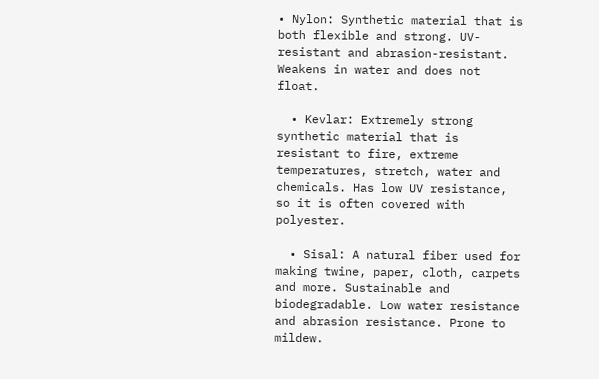• Nylon: Synthetic material that is both flexible and strong. UV-resistant and abrasion-resistant. Weakens in water and does not float.

  • Kevlar: Extremely strong synthetic material that is resistant to fire, extreme temperatures, stretch, water and chemicals. Has low UV resistance, so it is often covered with polyester.

  • Sisal: A natural fiber used for making twine, paper, cloth, carpets and more. Sustainable and biodegradable. Low water resistance and abrasion resistance. Prone to mildew.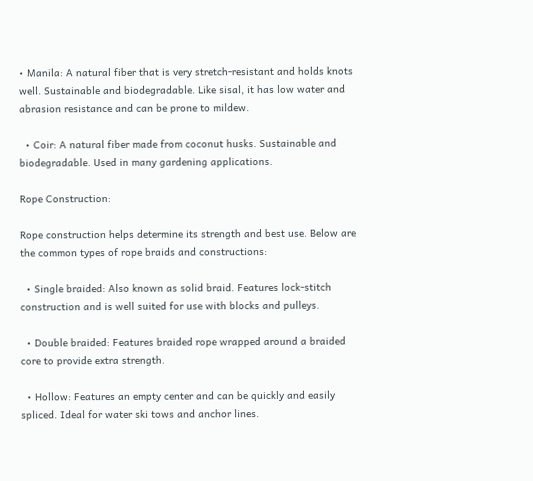• Manila: A natural fiber that is very stretch-resistant and holds knots well. Sustainable and biodegradable. Like sisal, it has low water and abrasion resistance and can be prone to mildew.

  • Coir: A natural fiber made from coconut husks. Sustainable and biodegradable. Used in many gardening applications.

Rope Construction:

Rope construction helps determine its strength and best use. Below are the common types of rope braids and constructions:

  • Single braided: Also known as solid braid. Features lock-stitch construction and is well suited for use with blocks and pulleys.

  • Double braided: Features braided rope wrapped around a braided core to provide extra strength.

  • Hollow: Features an empty center and can be quickly and easily spliced. Ideal for water ski tows and anchor lines.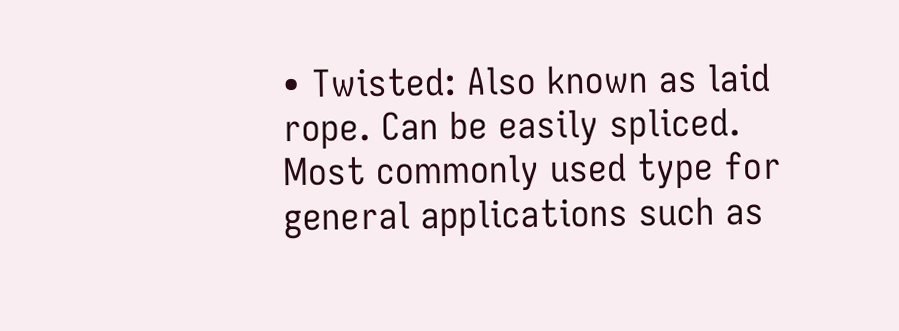• Twisted: Also known as laid rope. Can be easily spliced. Most commonly used type for general applications such as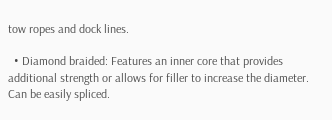tow ropes and dock lines.

  • Diamond braided: Features an inner core that provides additional strength or allows for filler to increase the diameter. Can be easily spliced.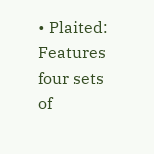• Plaited: Features four sets of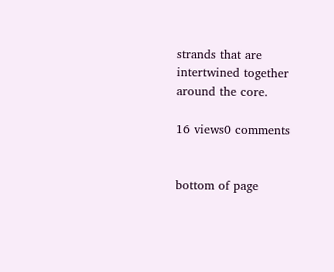strands that are intertwined together around the core.

16 views0 comments


bottom of page